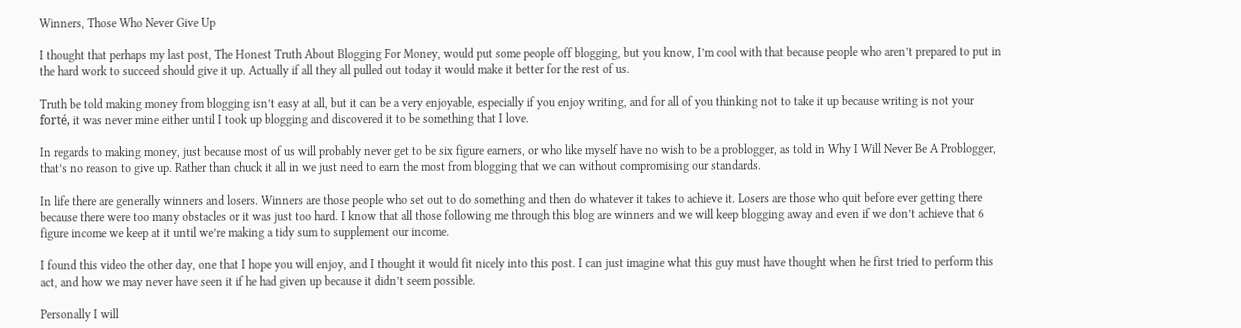Winners, Those Who Never Give Up

I thought that perhaps my last post, The Honest Truth About Blogging For Money, would put some people off blogging, but you know, I’m cool with that because people who aren’t prepared to put in the hard work to succeed should give it up. Actually if all they all pulled out today it would make it better for the rest of us.

Truth be told making money from blogging isn’t easy at all, but it can be a very enjoyable, especially if you enjoy writing, and for all of you thinking not to take it up because writing is not your forté, it was never mine either until I took up blogging and discovered it to be something that I love.

In regards to making money, just because most of us will probably never get to be six figure earners, or who like myself have no wish to be a problogger, as told in Why I Will Never Be A Problogger, that’s no reason to give up. Rather than chuck it all in we just need to earn the most from blogging that we can without compromising our standards.

In life there are generally winners and losers. Winners are those people who set out to do something and then do whatever it takes to achieve it. Losers are those who quit before ever getting there because there were too many obstacles or it was just too hard. I know that all those following me through this blog are winners and we will keep blogging away and even if we don’t achieve that 6 figure income we keep at it until we’re making a tidy sum to supplement our income.

I found this video the other day, one that I hope you will enjoy, and I thought it would fit nicely into this post. I can just imagine what this guy must have thought when he first tried to perform this act, and how we may never have seen it if he had given up because it didn’t seem possible.

Personally I will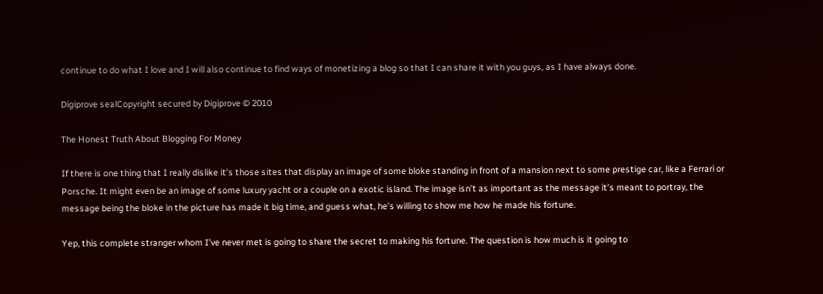continue to do what I love and I will also continue to find ways of monetizing a blog so that I can share it with you guys, as I have always done.

Digiprove sealCopyright secured by Digiprove © 2010

The Honest Truth About Blogging For Money

If there is one thing that I really dislike it’s those sites that display an image of some bloke standing in front of a mansion next to some prestige car, like a Ferrari or Porsche. It might even be an image of some luxury yacht or a couple on a exotic island. The image isn’t as important as the message it’s meant to portray, the message being the bloke in the picture has made it big time, and guess what, he’s willing to show me how he made his fortune.

Yep, this complete stranger whom I’ve never met is going to share the secret to making his fortune. The question is how much is it going to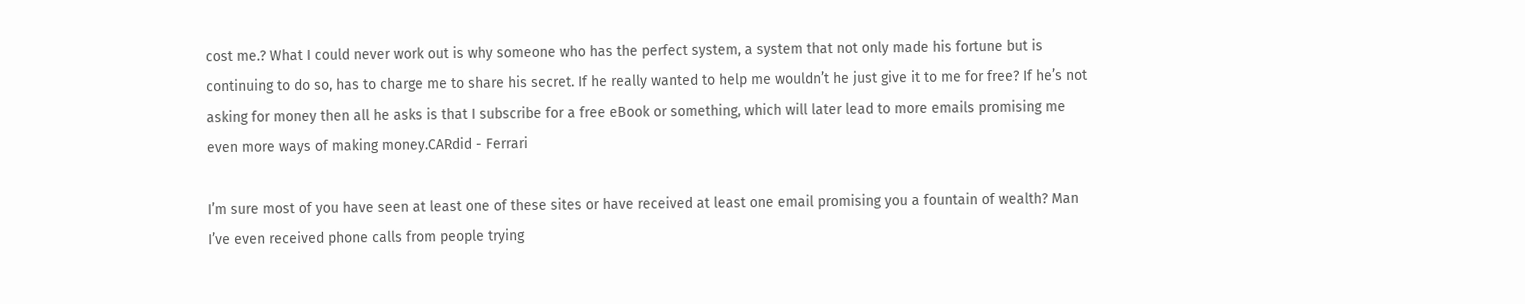cost me.? What I could never work out is why someone who has the perfect system, a system that not only made his fortune but is continuing to do so, has to charge me to share his secret. If he really wanted to help me wouldn’t he just give it to me for free? If he’s not asking for money then all he asks is that I subscribe for a free eBook or something, which will later lead to more emails promising me even more ways of making money.CARdid - Ferrari

I’m sure most of you have seen at least one of these sites or have received at least one email promising you a fountain of wealth? Man I’ve even received phone calls from people trying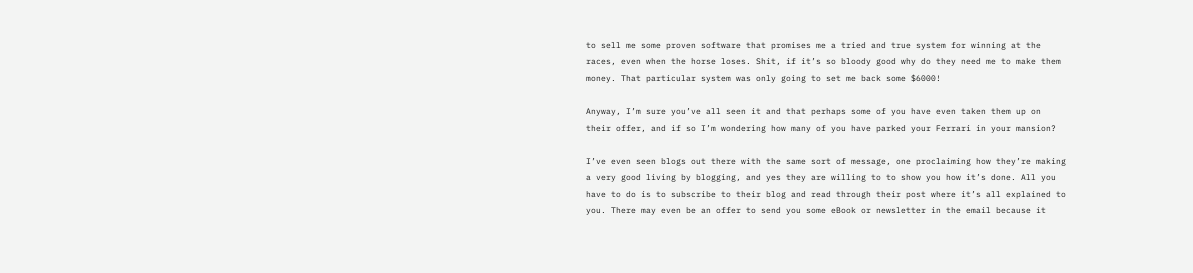to sell me some proven software that promises me a tried and true system for winning at the races, even when the horse loses. Shit, if it’s so bloody good why do they need me to make them money. That particular system was only going to set me back some $6000!

Anyway, I’m sure you’ve all seen it and that perhaps some of you have even taken them up on their offer, and if so I’m wondering how many of you have parked your Ferrari in your mansion?

I’ve even seen blogs out there with the same sort of message, one proclaiming how they’re making a very good living by blogging, and yes they are willing to to show you how it’s done. All you have to do is to subscribe to their blog and read through their post where it’s all explained to you. There may even be an offer to send you some eBook or newsletter in the email because it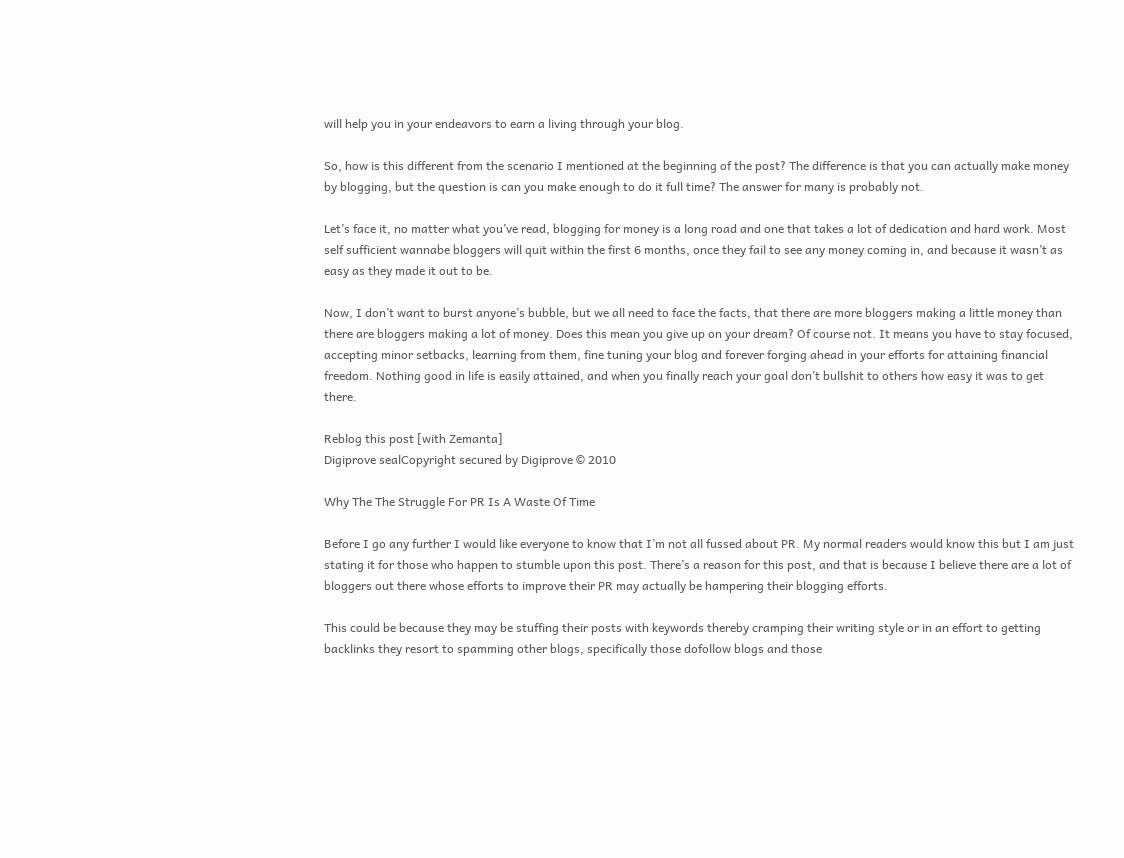will help you in your endeavors to earn a living through your blog.

So, how is this different from the scenario I mentioned at the beginning of the post? The difference is that you can actually make money by blogging, but the question is can you make enough to do it full time? The answer for many is probably not.

Let’s face it, no matter what you’ve read, blogging for money is a long road and one that takes a lot of dedication and hard work. Most  self sufficient wannabe bloggers will quit within the first 6 months, once they fail to see any money coming in, and because it wasn’t as easy as they made it out to be.

Now, I don’t want to burst anyone’s bubble, but we all need to face the facts, that there are more bloggers making a little money than there are bloggers making a lot of money. Does this mean you give up on your dream? Of course not. It means you have to stay focused, accepting minor setbacks, learning from them, fine tuning your blog and forever forging ahead in your efforts for attaining financial freedom. Nothing good in life is easily attained, and when you finally reach your goal don’t bullshit to others how easy it was to get there.

Reblog this post [with Zemanta]
Digiprove sealCopyright secured by Digiprove © 2010

Why The The Struggle For PR Is A Waste Of Time

Before I go any further I would like everyone to know that I’m not all fussed about PR. My normal readers would know this but I am just stating it for those who happen to stumble upon this post. There’s a reason for this post, and that is because I believe there are a lot of bloggers out there whose efforts to improve their PR may actually be hampering their blogging efforts.

This could be because they may be stuffing their posts with keywords thereby cramping their writing style or in an effort to getting backlinks they resort to spamming other blogs, specifically those dofollow blogs and those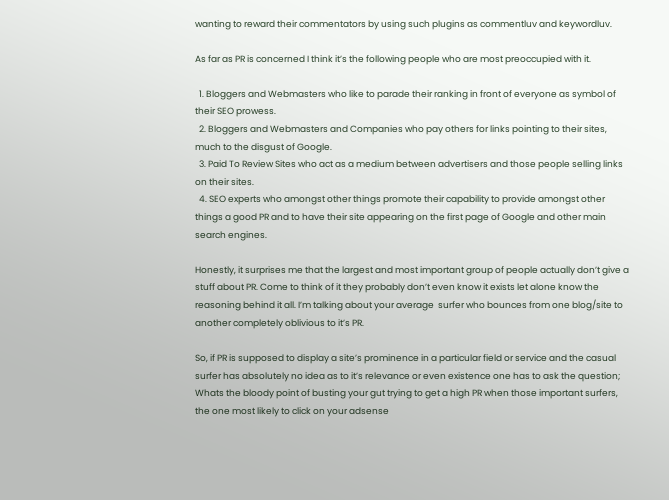wanting to reward their commentators by using such plugins as commentluv and keywordluv.

As far as PR is concerned I think it’s the following people who are most preoccupied with it.

  1. Bloggers and Webmasters who like to parade their ranking in front of everyone as symbol of their SEO prowess.
  2. Bloggers and Webmasters and Companies who pay others for links pointing to their sites, much to the disgust of Google.
  3. Paid To Review Sites who act as a medium between advertisers and those people selling links on their sites.
  4. SEO experts who amongst other things promote their capability to provide amongst other things a good PR and to have their site appearing on the first page of Google and other main search engines.

Honestly, it surprises me that the largest and most important group of people actually don’t give a stuff about PR. Come to think of it they probably don’t even know it exists let alone know the reasoning behind it all. I’m talking about your average  surfer who bounces from one blog/site to another completely oblivious to it’s PR.

So, if PR is supposed to display a site’s prominence in a particular field or service and the casual surfer has absolutely no idea as to it’s relevance or even existence one has to ask the question; Whats the bloody point of busting your gut trying to get a high PR when those important surfers, the one most likely to click on your adsense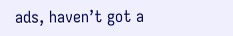ads, haven’t got a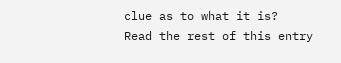clue as to what it is?
Read the rest of this entry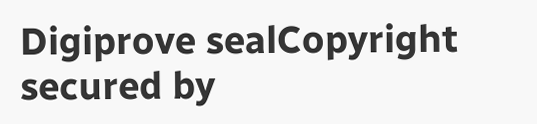Digiprove sealCopyright secured by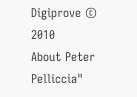Digiprove © 2010
About Peter Pelliccia"